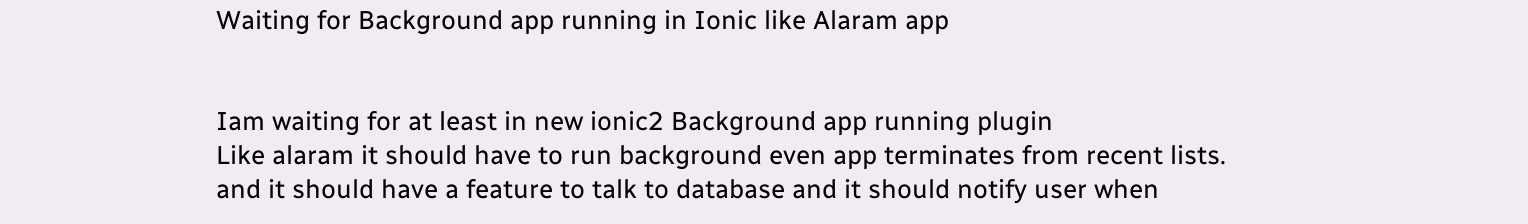Waiting for Background app running in Ionic like Alaram app


Iam waiting for at least in new ionic2 Background app running plugin
Like alaram it should have to run background even app terminates from recent lists.
and it should have a feature to talk to database and it should notify user when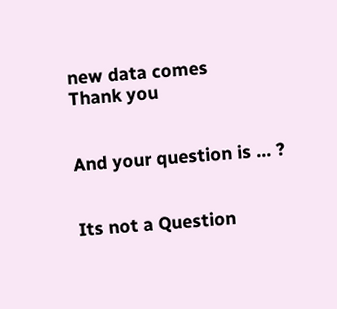new data comes
Thank you


And your question is … ?


Its not a Question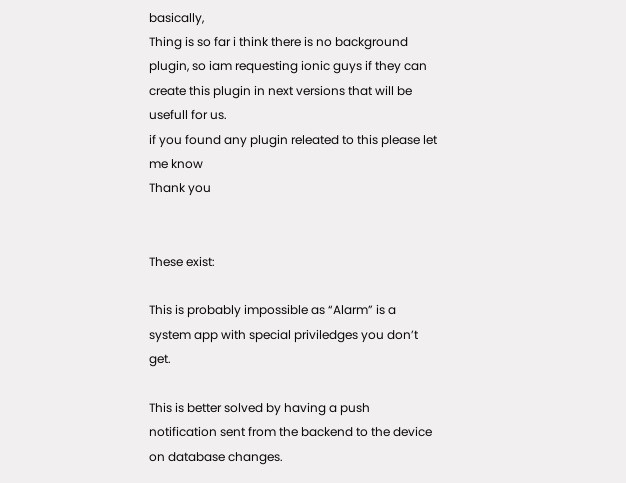basically,
Thing is so far i think there is no background plugin, so iam requesting ionic guys if they can create this plugin in next versions that will be usefull for us.
if you found any plugin releated to this please let me know
Thank you


These exist:

This is probably impossible as “Alarm” is a system app with special priviledges you don’t get.

This is better solved by having a push notification sent from the backend to the device on database changes.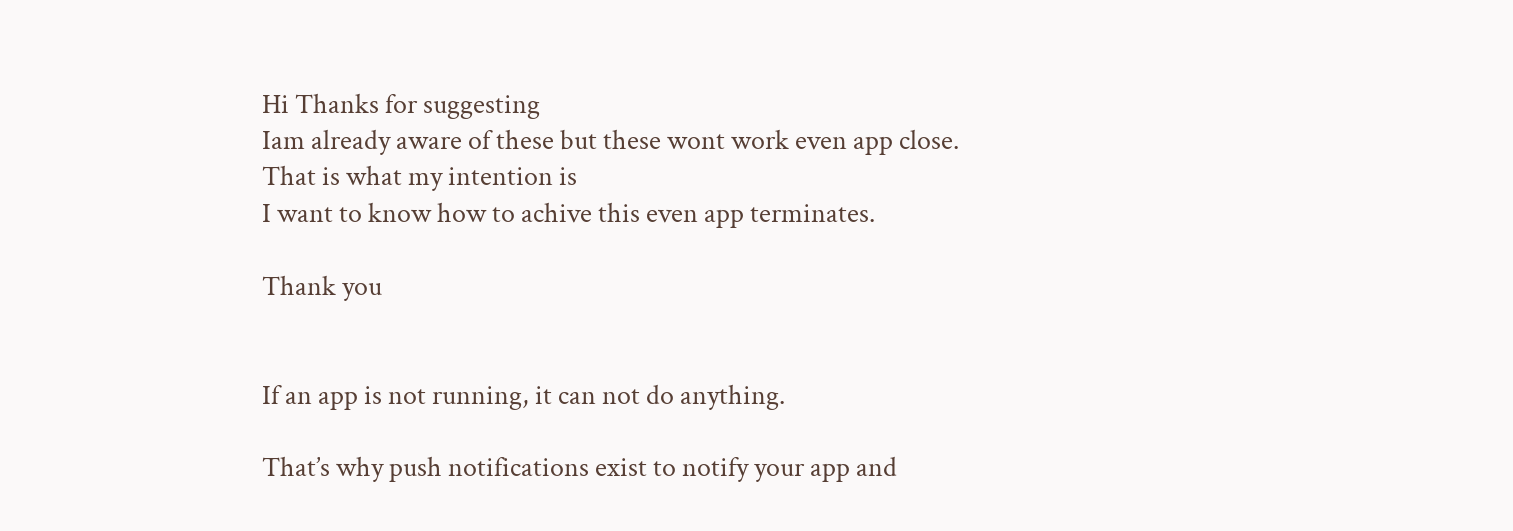Hi Thanks for suggesting
Iam already aware of these but these wont work even app close.
That is what my intention is
I want to know how to achive this even app terminates.

Thank you


If an app is not running, it can not do anything.

That’s why push notifications exist to notify your app and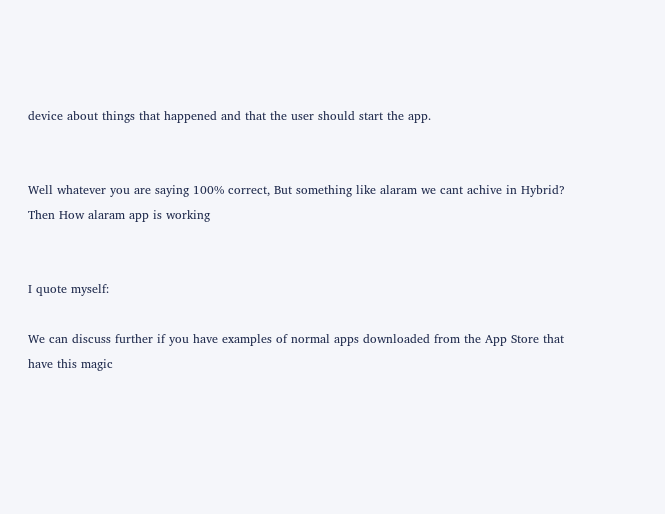device about things that happened and that the user should start the app.


Well whatever you are saying 100% correct, But something like alaram we cant achive in Hybrid?
Then How alaram app is working


I quote myself:

We can discuss further if you have examples of normal apps downloaded from the App Store that have this magic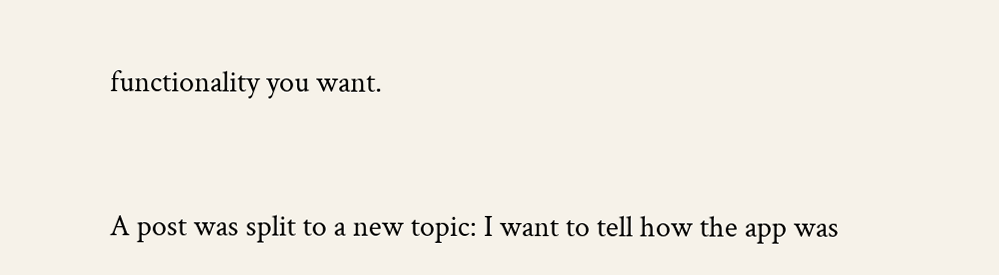functionality you want.


A post was split to a new topic: I want to tell how the app was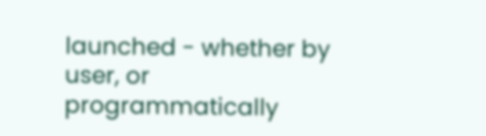launched - whether by user, or programmatically